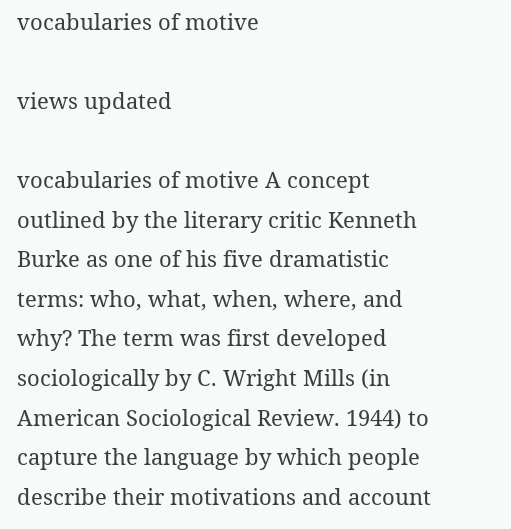vocabularies of motive

views updated

vocabularies of motive A concept outlined by the literary critic Kenneth Burke as one of his five dramatistic terms: who, what, when, where, and why? The term was first developed sociologically by C. Wright Mills (in American Sociological Review. 1944) to capture the language by which people describe their motivations and account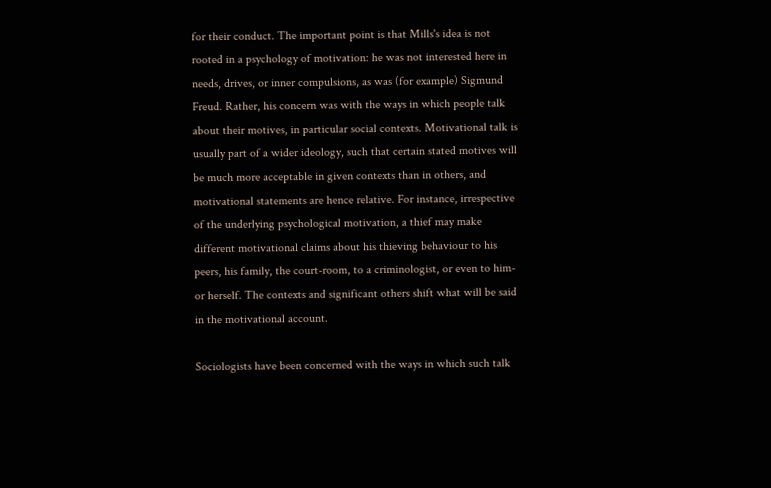for their conduct. The important point is that Mills's idea is not rooted in a psychology of motivation: he was not interested here in needs, drives, or inner compulsions, as was (for example) Sigmund Freud. Rather, his concern was with the ways in which people talk about their motives, in particular social contexts. Motivational talk is usually part of a wider ideology, such that certain stated motives will be much more acceptable in given contexts than in others, and motivational statements are hence relative. For instance, irrespective of the underlying psychological motivation, a thief may make different motivational claims about his thieving behaviour to his peers, his family, the court-room, to a criminologist, or even to him-or herself. The contexts and significant others shift what will be said in the motivational account.

Sociologists have been concerned with the ways in which such talk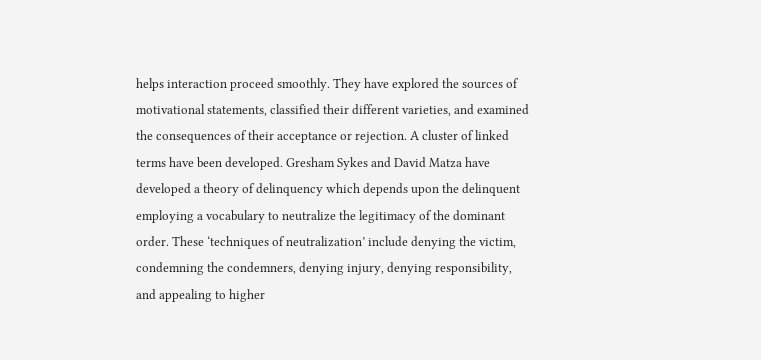helps interaction proceed smoothly. They have explored the sources of motivational statements, classified their different varieties, and examined the consequences of their acceptance or rejection. A cluster of linked terms have been developed. Gresham Sykes and David Matza have developed a theory of delinquency which depends upon the delinquent employing a vocabulary to neutralize the legitimacy of the dominant order. These ‘techniques of neutralization’ include denying the victim, condemning the condemners, denying injury, denying responsibility, and appealing to higher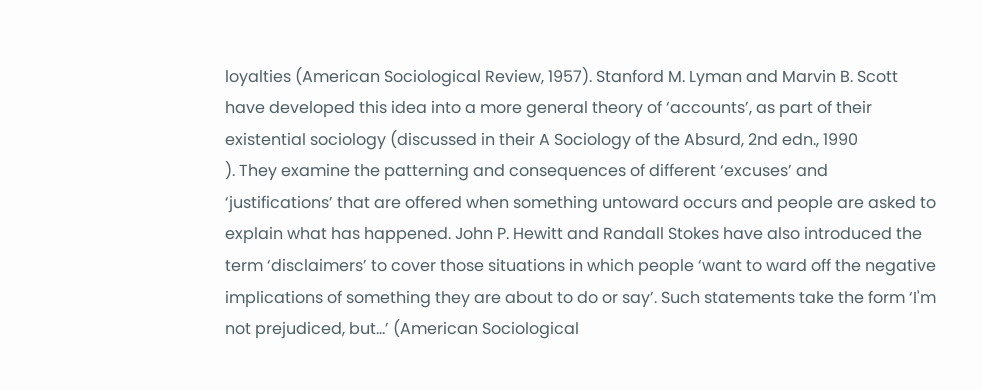loyalties (American Sociological Review, 1957). Stanford M. Lyman and Marvin B. Scott have developed this idea into a more general theory of ‘accounts’, as part of their existential sociology (discussed in their A Sociology of the Absurd, 2nd edn., 1990
). They examine the patterning and consequences of different ‘excuses’ and ‘justifications’ that are offered when something untoward occurs and people are asked to explain what has happened. John P. Hewitt and Randall Stokes have also introduced the term ‘disclaimers’ to cover those situations in which people ‘want to ward off the negative implications of something they are about to do or say’. Such statements take the form ‘I'm not prejudiced, but…’ (American Sociological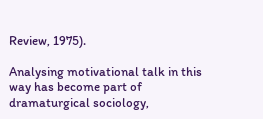Review, 1975).

Analysing motivational talk in this way has become part of dramaturgical sociology,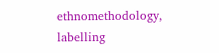ethnomethodology, labelling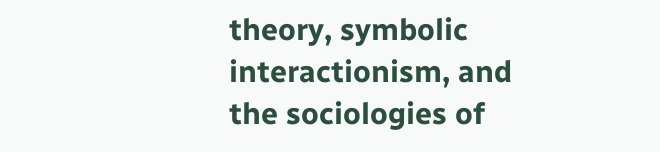theory, symbolic interactionism, and the sociologies of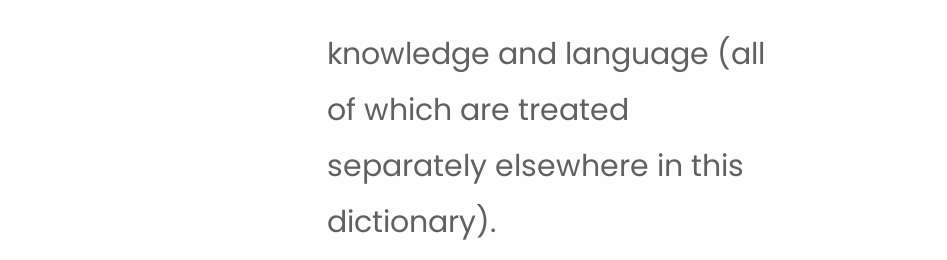knowledge and language (all of which are treated separately elsewhere in this dictionary).